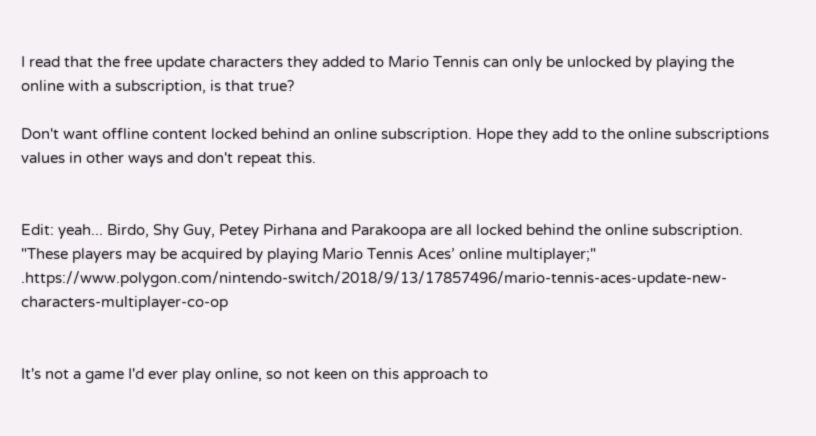I read that the free update characters they added to Mario Tennis can only be unlocked by playing the online with a subscription, is that true?

Don't want offline content locked behind an online subscription. Hope they add to the online subscriptions values in other ways and don't repeat this.


Edit: yeah... Birdo, Shy Guy, Petey Pirhana and Parakoopa are all locked behind the online subscription. "These players may be acquired by playing Mario Tennis Aces’ online multiplayer;" .https://www.polygon.com/nintendo-switch/2018/9/13/17857496/mario-tennis-aces-update-new-characters-multiplayer-co-op


It's not a game I'd ever play online, so not keen on this approach to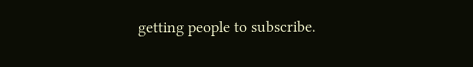getting people to subscribe.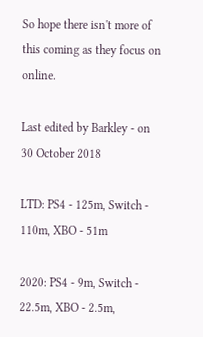So hope there isn't more of this coming as they focus on online.

Last edited by Barkley - on 30 October 2018

LTD: PS4 - 125m, Switch - 110m, XBO - 51m

2020: PS4 - 9m, Switch - 22.5m, XBO - 2.5m,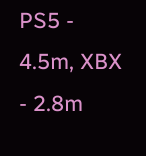PS5 - 4.5m, XBX - 2.8m